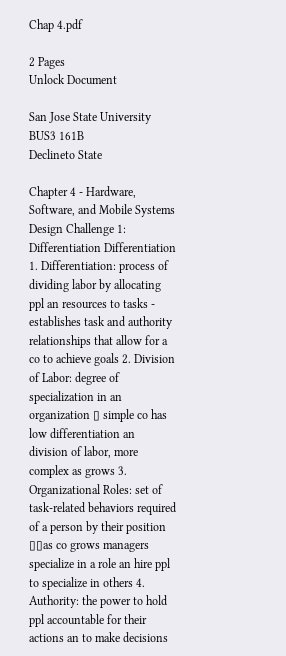Chap 4.pdf

2 Pages
Unlock Document

San Jose State University
BUS3 161B
Declineto State

Chapter 4 - Hardware, Software, and Mobile Systems Design Challenge 1: Differentiation Differentiation 1. Differentiation: process of dividing labor by allocating ppl an resources to tasks - establishes task and authority relationships that allow for a co to achieve goals 2. Division of Labor: degree of specialization in an organization ▯ simple co has low differentiation an division of labor, more complex as grows 3. Organizational Roles: set of task-related behaviors required of a person by their position ▯▯as co grows managers specialize in a role an hire ppl to specialize in others 4. Authority: the power to hold ppl accountable for their actions an to make decisions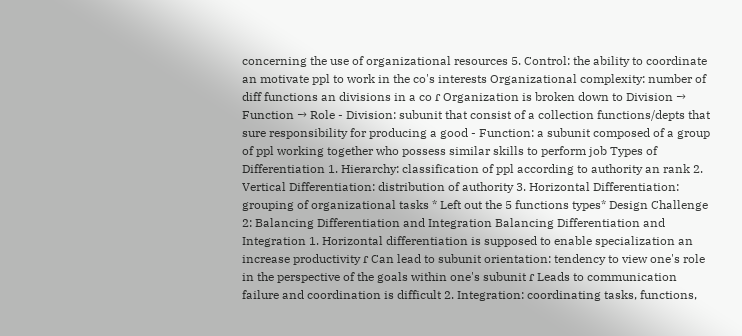concerning the use of organizational resources 5. Control: the ability to coordinate an motivate ppl to work in the co's interests Organizational complexity: number of diff functions an divisions in a co ɾ Organization is broken down to Division → Function → Role - Division: subunit that consist of a collection functions/depts that sure responsibility for producing a good - Function: a subunit composed of a group of ppl working together who possess similar skills to perform job Types of Differentiation 1. Hierarchy: classification of ppl according to authority an rank 2. Vertical Differentiation: distribution of authority 3. Horizontal Differentiation: grouping of organizational tasks * Left out the 5 functions types* Design Challenge 2: Balancing Differentiation and Integration Balancing Differentiation and Integration 1. Horizontal differentiation is supposed to enable specialization an increase productivity ɾ Can lead to subunit orientation: tendency to view one's role in the perspective of the goals within one's subunit ɾ Leads to communication failure and coordination is difficult 2. Integration: coordinating tasks, functions,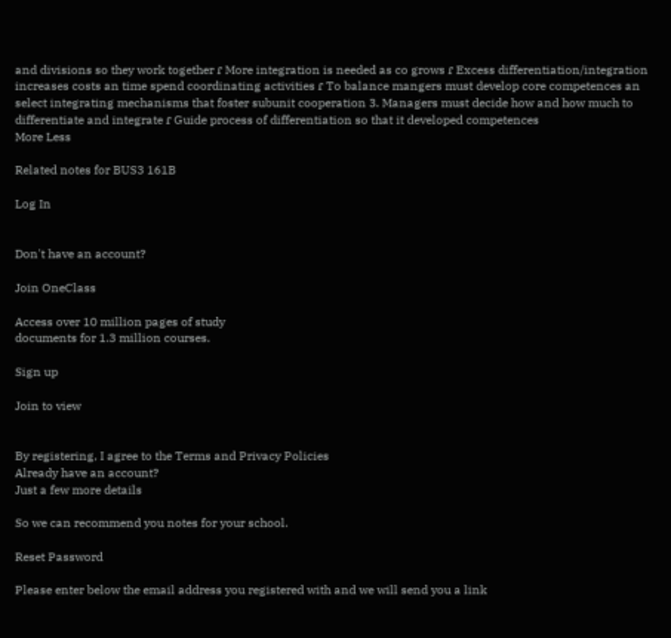and divisions so they work together ɾ More integration is needed as co grows ɾ Excess differentiation/integration increases costs an time spend coordinating activities ɾ To balance mangers must develop core competences an select integrating mechanisms that foster subunit cooperation 3. Managers must decide how and how much to differentiate and integrate ɾ Guide process of differentiation so that it developed competences
More Less

Related notes for BUS3 161B

Log In


Don't have an account?

Join OneClass

Access over 10 million pages of study
documents for 1.3 million courses.

Sign up

Join to view


By registering, I agree to the Terms and Privacy Policies
Already have an account?
Just a few more details

So we can recommend you notes for your school.

Reset Password

Please enter below the email address you registered with and we will send you a link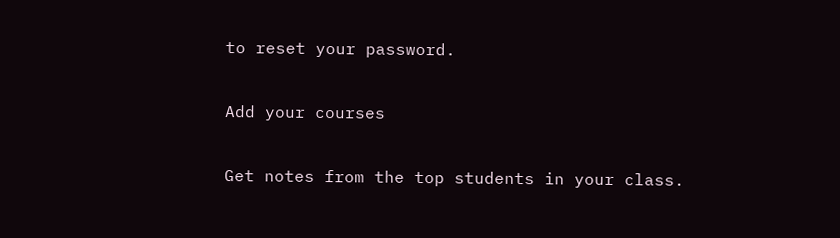to reset your password.

Add your courses

Get notes from the top students in your class.